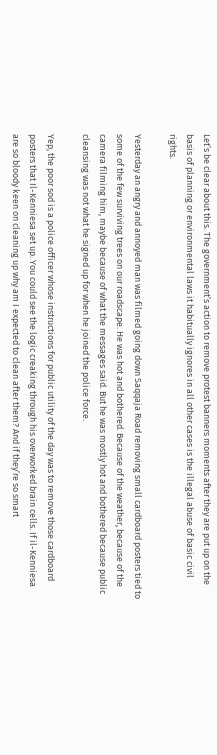Let’s be clear about this. The government’s action to remove protest banners moments after they are put up on the basis of planning or environmental laws it habitually ignores in all other cases is the illegal abuse of basic civil rights.

Yesterday an angry and annoyed man was filmed going down Saqqaja Road removing small cardboard posters tied to some of the few surviving trees on our roadscape. He was hot and bothered. Because of the weather, because of the camera filming him, maybe because of what the messages said. But he was mostly hot and bothered because public cleansing was not what he signed up for when he joined the police force.

Yep, the poor sod is a police officer whose instructions for public utility of the day was to remove those cardboard posters that Il-Kenniesa set up. You could see the logic creaking through his overworked brain cells. If il-Kenniesa are so bloody keen on cleaning up why am I expected to clean after them? And if they’re so smart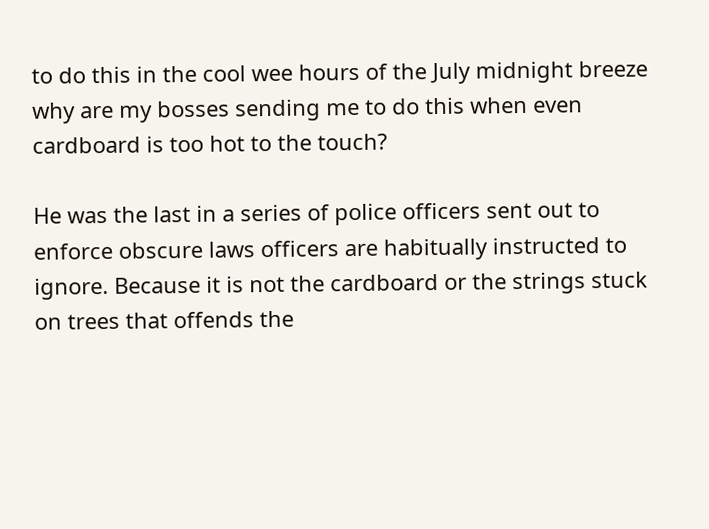to do this in the cool wee hours of the July midnight breeze why are my bosses sending me to do this when even cardboard is too hot to the touch?

He was the last in a series of police officers sent out to enforce obscure laws officers are habitually instructed to ignore. Because it is not the cardboard or the strings stuck on trees that offends the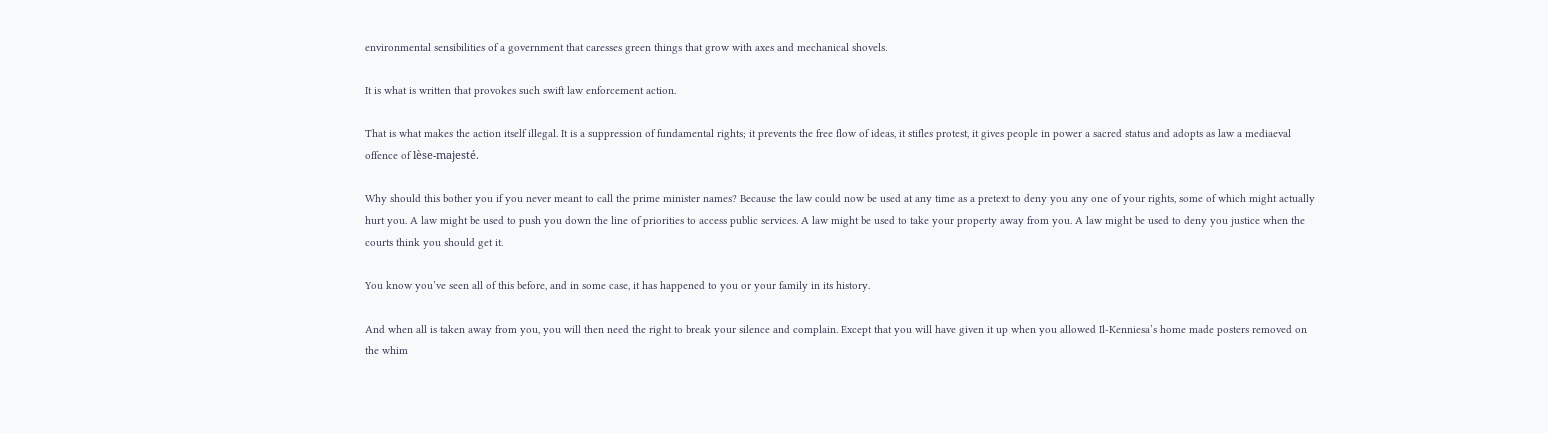environmental sensibilities of a government that caresses green things that grow with axes and mechanical shovels.

It is what is written that provokes such swift law enforcement action.

That is what makes the action itself illegal. It is a suppression of fundamental rights; it prevents the free flow of ideas, it stifles protest, it gives people in power a sacred status and adopts as law a mediaeval offence of lèse-majesté.

Why should this bother you if you never meant to call the prime minister names? Because the law could now be used at any time as a pretext to deny you any one of your rights, some of which might actually hurt you. A law might be used to push you down the line of priorities to access public services. A law might be used to take your property away from you. A law might be used to deny you justice when the courts think you should get it.

You know you’ve seen all of this before, and in some case, it has happened to you or your family in its history.

And when all is taken away from you, you will then need the right to break your silence and complain. Except that you will have given it up when you allowed Il-Kenniesa’s home made posters removed on the whim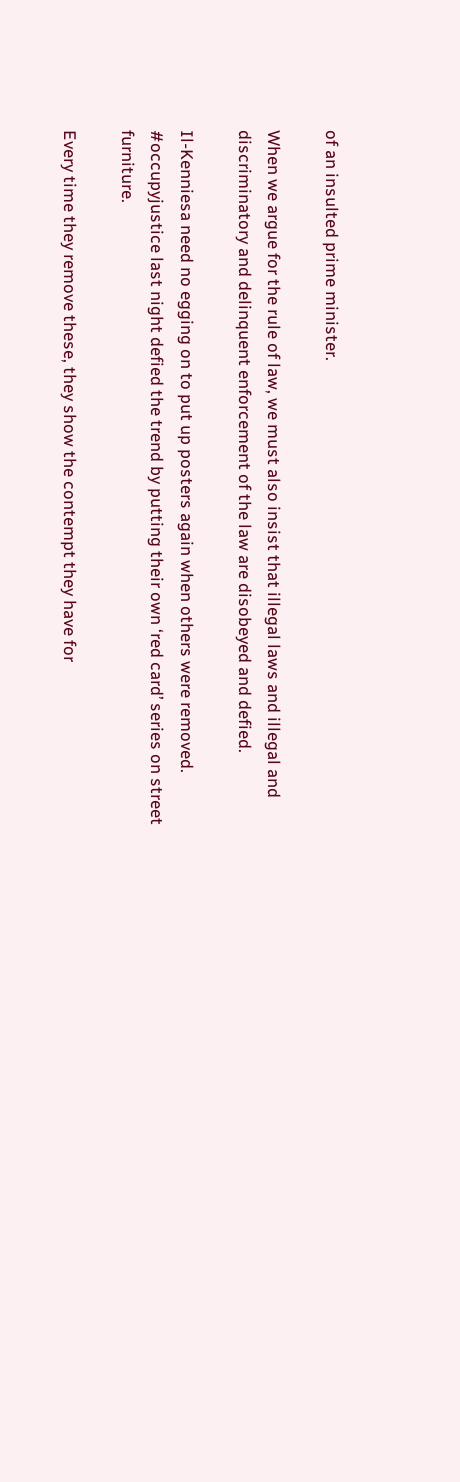of an insulted prime minister.

When we argue for the rule of law, we must also insist that illegal laws and illegal and discriminatory and delinquent enforcement of the law are disobeyed and defied.

Il-Kenniesa need no egging on to put up posters again when others were removed. #occupyjustice last night defied the trend by putting their own ‘red card’ series on street furniture.

Every time they remove these, they show the contempt they have for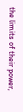the limits of their power,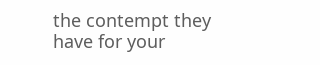the contempt they have for your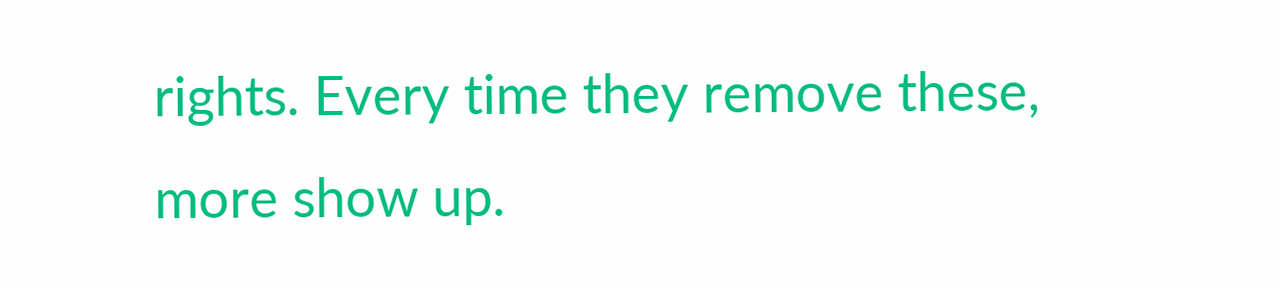rights. Every time they remove these, more show up.